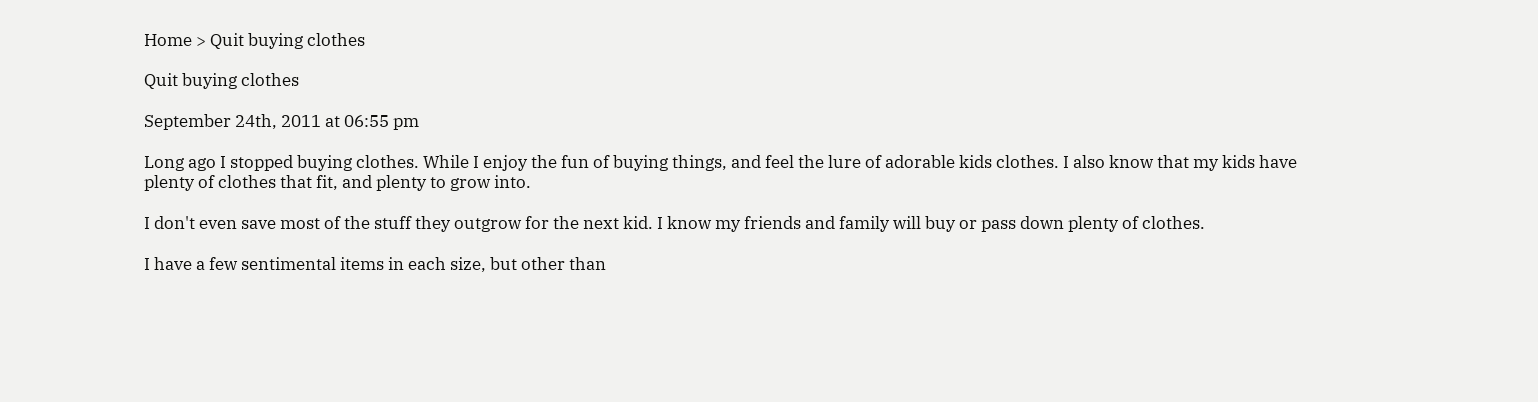Home > Quit buying clothes

Quit buying clothes

September 24th, 2011 at 06:55 pm

Long ago I stopped buying clothes. While I enjoy the fun of buying things, and feel the lure of adorable kids clothes. I also know that my kids have plenty of clothes that fit, and plenty to grow into.

I don't even save most of the stuff they outgrow for the next kid. I know my friends and family will buy or pass down plenty of clothes.

I have a few sentimental items in each size, but other than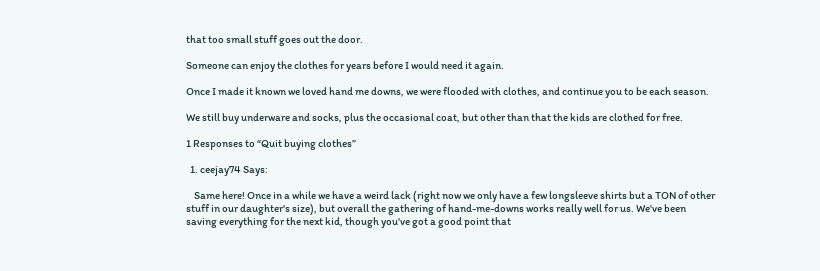that too small stuff goes out the door.

Someone can enjoy the clothes for years before I would need it again.

Once I made it known we loved hand me downs, we were flooded with clothes, and continue you to be each season.

We still buy underware and socks, plus the occasional coat, but other than that the kids are clothed for free.

1 Responses to “Quit buying clothes”

  1. ceejay74 Says:

    Same here! Once in a while we have a weird lack (right now we only have a few longsleeve shirts but a TON of other stuff in our daughter's size), but overall the gathering of hand-me-downs works really well for us. We've been saving everything for the next kid, though you've got a good point that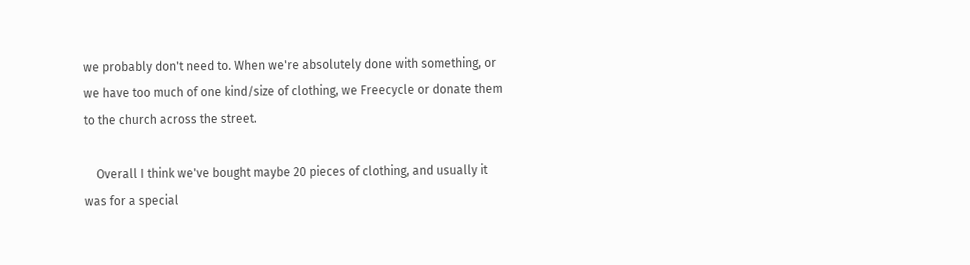we probably don't need to. When we're absolutely done with something, or we have too much of one kind/size of clothing, we Freecycle or donate them to the church across the street.

    Overall I think we've bought maybe 20 pieces of clothing, and usually it was for a special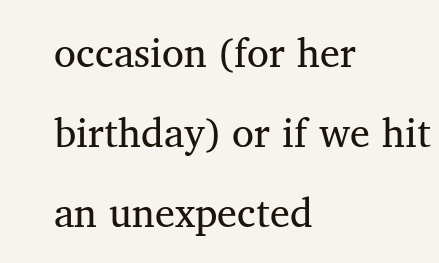occasion (for her birthday) or if we hit an unexpected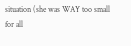situation (she was WAY too small for all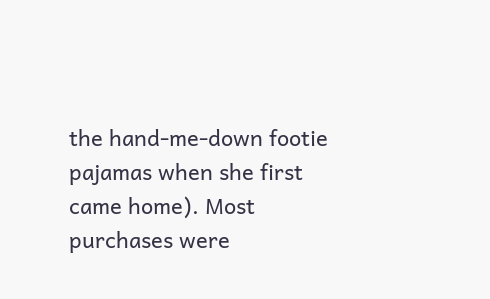the hand-me-down footie pajamas when she first came home). Most purchases were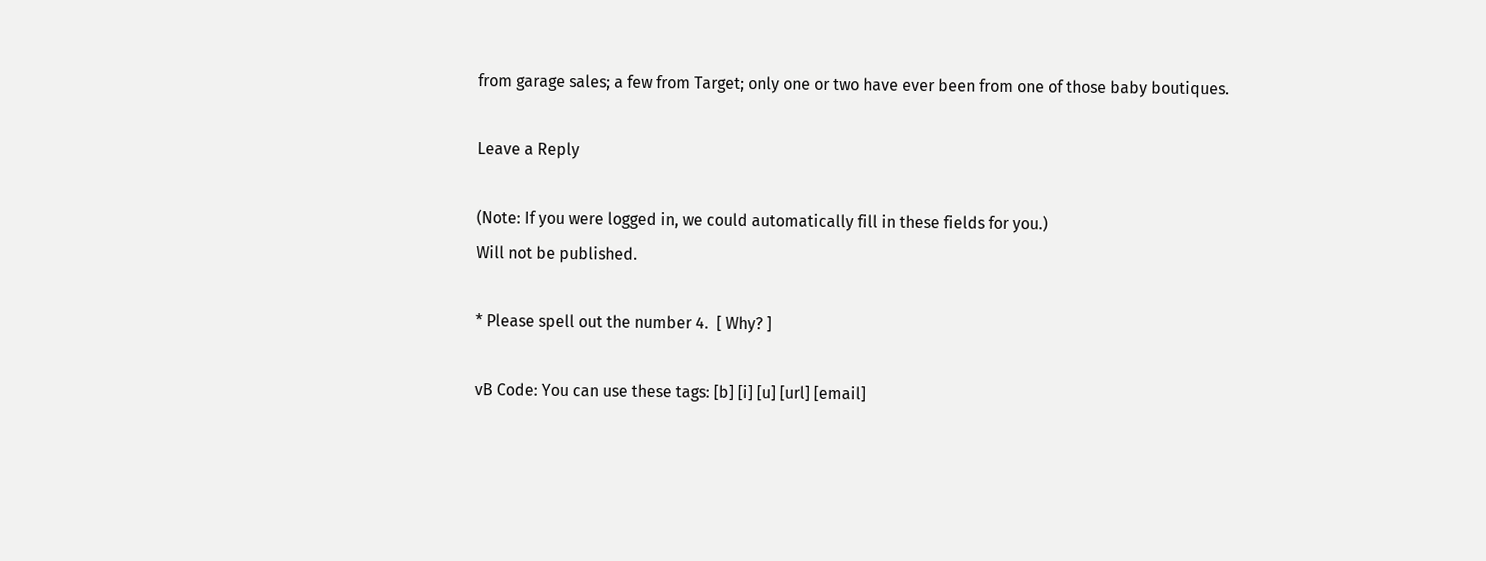from garage sales; a few from Target; only one or two have ever been from one of those baby boutiques.

Leave a Reply

(Note: If you were logged in, we could automatically fill in these fields for you.)
Will not be published.

* Please spell out the number 4.  [ Why? ]

vB Code: You can use these tags: [b] [i] [u] [url] [email]